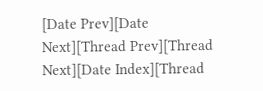[Date Prev][Date Next][Thread Prev][Thread Next][Date Index][Thread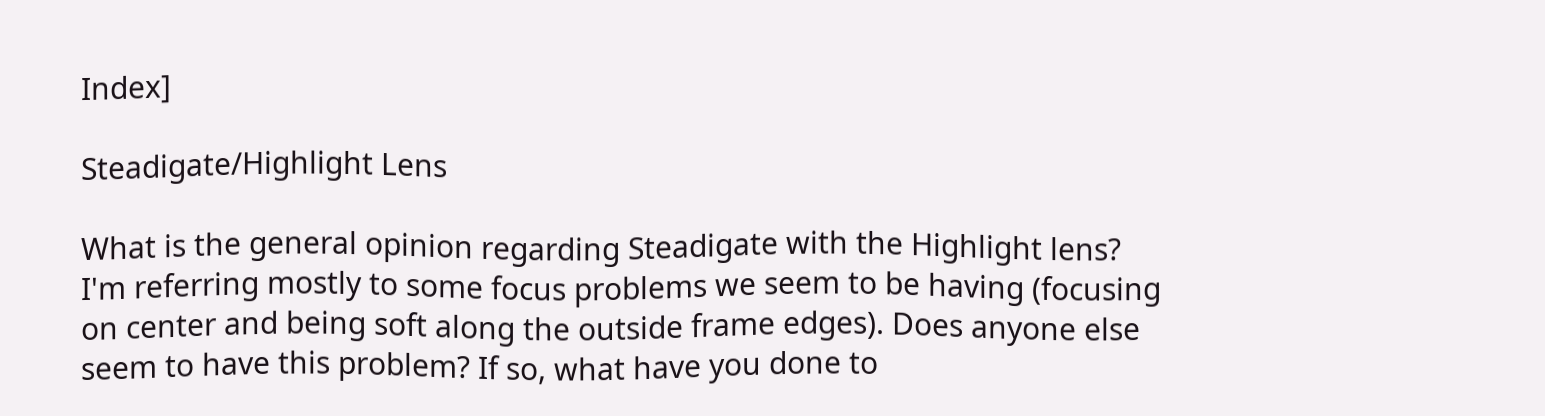Index]

Steadigate/Highlight Lens

What is the general opinion regarding Steadigate with the Highlight lens?
I'm referring mostly to some focus problems we seem to be having (focusing
on center and being soft along the outside frame edges). Does anyone else
seem to have this problem? If so, what have you done to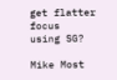get flatter focus
using SG?

Mike Most